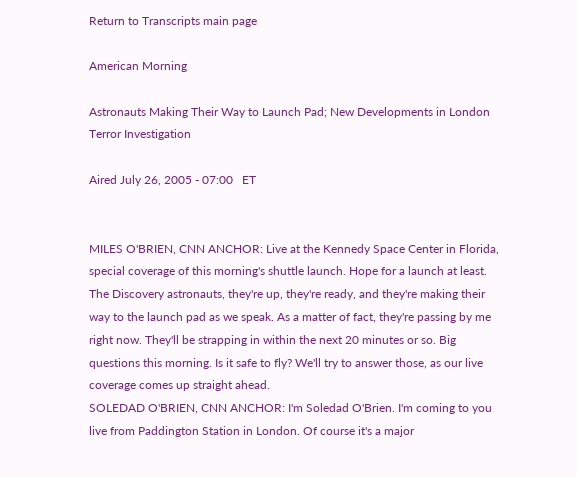Return to Transcripts main page

American Morning

Astronauts Making Their Way to Launch Pad; New Developments in London Terror Investigation

Aired July 26, 2005 - 07:00   ET


MILES O'BRIEN, CNN ANCHOR: Live at the Kennedy Space Center in Florida, special coverage of this morning's shuttle launch. Hope for a launch at least. The Discovery astronauts, they're up, they're ready, and they're making their way to the launch pad as we speak. As a matter of fact, they're passing by me right now. They'll be strapping in within the next 20 minutes or so. Big questions this morning. Is it safe to fly? We'll try to answer those, as our live coverage comes up straight ahead.
SOLEDAD O'BRIEN, CNN ANCHOR: I'm Soledad O'Brien. I'm coming to you live from Paddington Station in London. Of course it's a major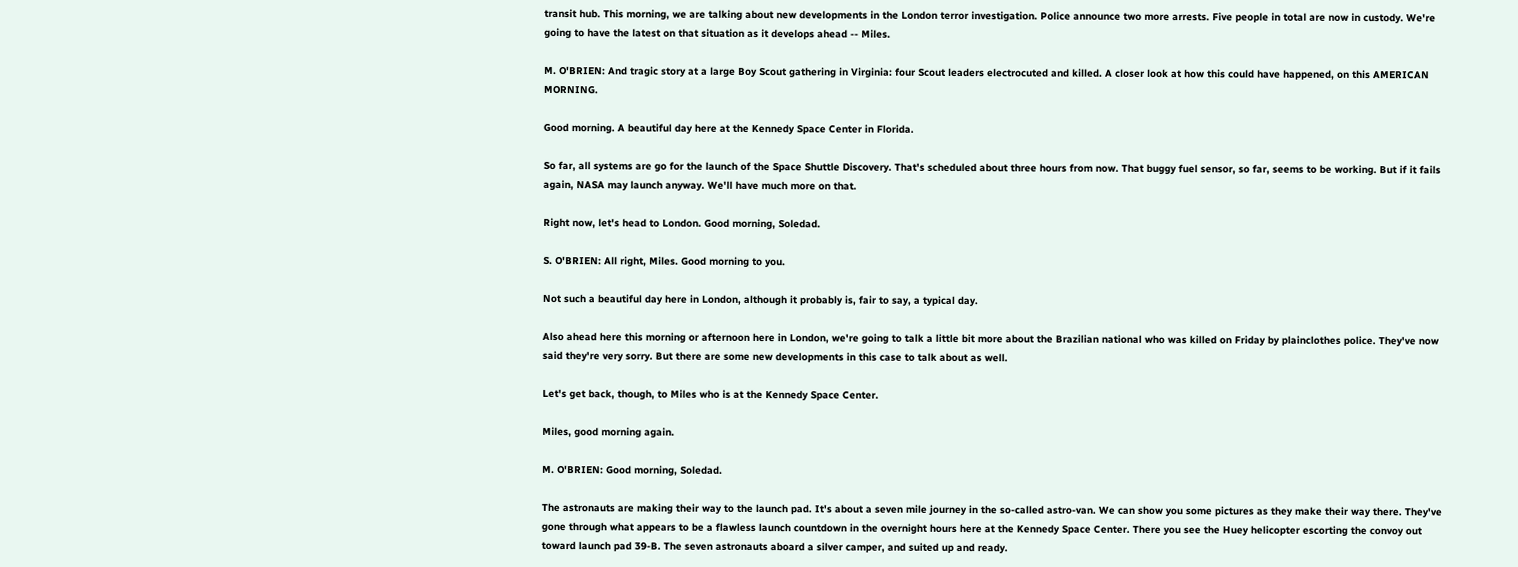transit hub. This morning, we are talking about new developments in the London terror investigation. Police announce two more arrests. Five people in total are now in custody. We're going to have the latest on that situation as it develops ahead -- Miles.

M. O'BRIEN: And tragic story at a large Boy Scout gathering in Virginia: four Scout leaders electrocuted and killed. A closer look at how this could have happened, on this AMERICAN MORNING.

Good morning. A beautiful day here at the Kennedy Space Center in Florida.

So far, all systems are go for the launch of the Space Shuttle Discovery. That's scheduled about three hours from now. That buggy fuel sensor, so far, seems to be working. But if it fails again, NASA may launch anyway. We'll have much more on that.

Right now, let's head to London. Good morning, Soledad.

S. O'BRIEN: All right, Miles. Good morning to you.

Not such a beautiful day here in London, although it probably is, fair to say, a typical day.

Also ahead here this morning or afternoon here in London, we're going to talk a little bit more about the Brazilian national who was killed on Friday by plainclothes police. They've now said they're very sorry. But there are some new developments in this case to talk about as well.

Let's get back, though, to Miles who is at the Kennedy Space Center.

Miles, good morning again.

M. O'BRIEN: Good morning, Soledad.

The astronauts are making their way to the launch pad. It's about a seven mile journey in the so-called astro-van. We can show you some pictures as they make their way there. They've gone through what appears to be a flawless launch countdown in the overnight hours here at the Kennedy Space Center. There you see the Huey helicopter escorting the convoy out toward launch pad 39-B. The seven astronauts aboard a silver camper, and suited up and ready.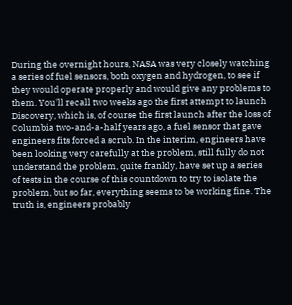During the overnight hours, NASA was very closely watching a series of fuel sensors, both oxygen and hydrogen, to see if they would operate properly and would give any problems to them. You'll recall two weeks ago the first attempt to launch Discovery, which is, of course the first launch after the loss of Columbia two-and-a-half years ago, a fuel sensor that gave engineers fits forced a scrub. In the interim, engineers have been looking very carefully at the problem, still fully do not understand the problem, quite frankly, have set up a series of tests in the course of this countdown to try to isolate the problem, but so far, everything seems to be working fine. The truth is, engineers probably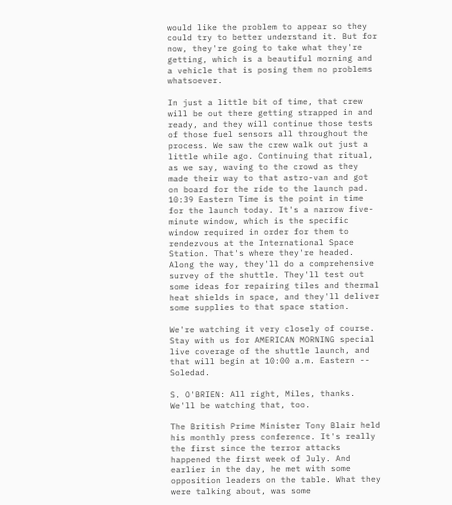would like the problem to appear so they could try to better understand it. But for now, they're going to take what they're getting, which is a beautiful morning and a vehicle that is posing them no problems whatsoever.

In just a little bit of time, that crew will be out there getting strapped in and ready, and they will continue those tests of those fuel sensors all throughout the process. We saw the crew walk out just a little while ago. Continuing that ritual, as we say, waving to the crowd as they made their way to that astro-van and got on board for the ride to the launch pad. 10:39 Eastern Time is the point in time for the launch today. It's a narrow five-minute window, which is the specific window required in order for them to rendezvous at the International Space Station. That's where they're headed. Along the way, they'll do a comprehensive survey of the shuttle. They'll test out some ideas for repairing tiles and thermal heat shields in space, and they'll deliver some supplies to that space station.

We're watching it very closely of course. Stay with us for AMERICAN MORNING special live coverage of the shuttle launch, and that will begin at 10:00 a.m. Eastern -- Soledad.

S. O'BRIEN: All right, Miles, thanks. We'll be watching that, too.

The British Prime Minister Tony Blair held his monthly press conference. It's really the first since the terror attacks happened the first week of July. And earlier in the day, he met with some opposition leaders on the table. What they were talking about, was some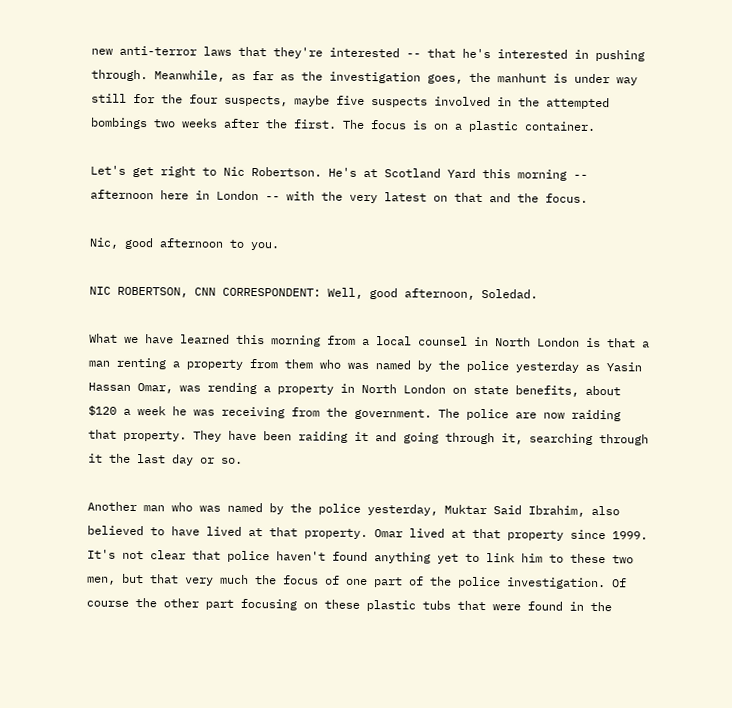new anti-terror laws that they're interested -- that he's interested in pushing through. Meanwhile, as far as the investigation goes, the manhunt is under way still for the four suspects, maybe five suspects involved in the attempted bombings two weeks after the first. The focus is on a plastic container.

Let's get right to Nic Robertson. He's at Scotland Yard this morning -- afternoon here in London -- with the very latest on that and the focus.

Nic, good afternoon to you.

NIC ROBERTSON, CNN CORRESPONDENT: Well, good afternoon, Soledad.

What we have learned this morning from a local counsel in North London is that a man renting a property from them who was named by the police yesterday as Yasin Hassan Omar, was rending a property in North London on state benefits, about $120 a week he was receiving from the government. The police are now raiding that property. They have been raiding it and going through it, searching through it the last day or so.

Another man who was named by the police yesterday, Muktar Said Ibrahim, also believed to have lived at that property. Omar lived at that property since 1999. It's not clear that police haven't found anything yet to link him to these two men, but that very much the focus of one part of the police investigation. Of course the other part focusing on these plastic tubs that were found in the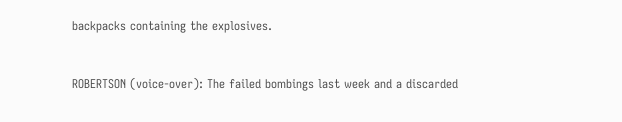backpacks containing the explosives.


ROBERTSON (voice-over): The failed bombings last week and a discarded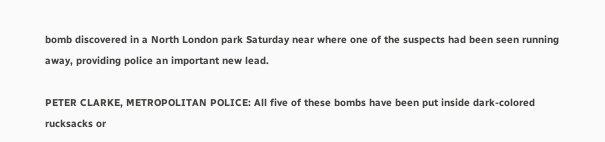bomb discovered in a North London park Saturday near where one of the suspects had been seen running away, providing police an important new lead.

PETER CLARKE, METROPOLITAN POLICE: All five of these bombs have been put inside dark-colored rucksacks or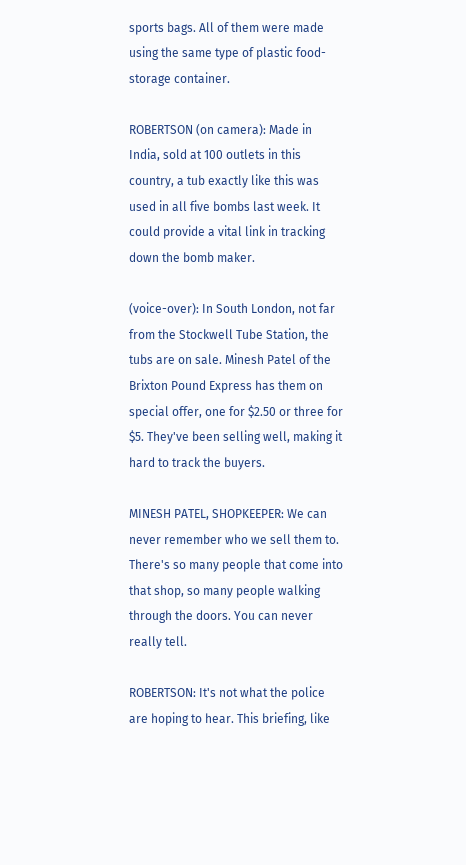sports bags. All of them were made using the same type of plastic food-storage container.

ROBERTSON (on camera): Made in India, sold at 100 outlets in this country, a tub exactly like this was used in all five bombs last week. It could provide a vital link in tracking down the bomb maker.

(voice-over): In South London, not far from the Stockwell Tube Station, the tubs are on sale. Minesh Patel of the Brixton Pound Express has them on special offer, one for $2.50 or three for $5. They've been selling well, making it hard to track the buyers.

MINESH PATEL, SHOPKEEPER: We can never remember who we sell them to. There's so many people that come into that shop, so many people walking through the doors. You can never really tell.

ROBERTSON: It's not what the police are hoping to hear. This briefing, like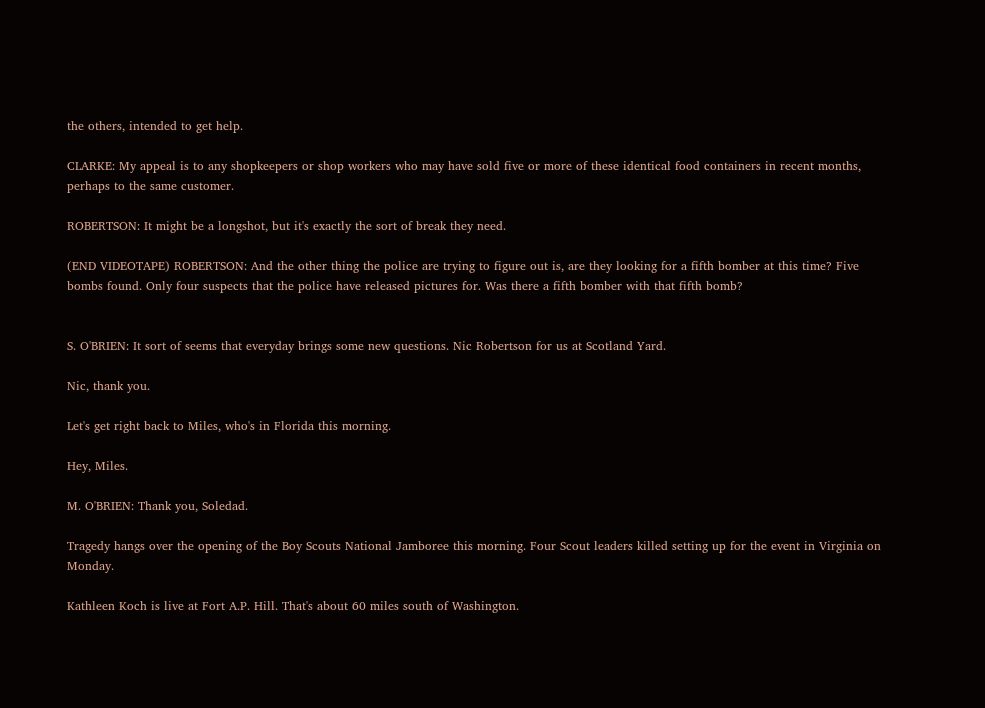the others, intended to get help.

CLARKE: My appeal is to any shopkeepers or shop workers who may have sold five or more of these identical food containers in recent months, perhaps to the same customer.

ROBERTSON: It might be a longshot, but it's exactly the sort of break they need.

(END VIDEOTAPE) ROBERTSON: And the other thing the police are trying to figure out is, are they looking for a fifth bomber at this time? Five bombs found. Only four suspects that the police have released pictures for. Was there a fifth bomber with that fifth bomb?


S. O'BRIEN: It sort of seems that everyday brings some new questions. Nic Robertson for us at Scotland Yard.

Nic, thank you.

Let's get right back to Miles, who's in Florida this morning.

Hey, Miles.

M. O'BRIEN: Thank you, Soledad.

Tragedy hangs over the opening of the Boy Scouts National Jamboree this morning. Four Scout leaders killed setting up for the event in Virginia on Monday.

Kathleen Koch is live at Fort A.P. Hill. That's about 60 miles south of Washington.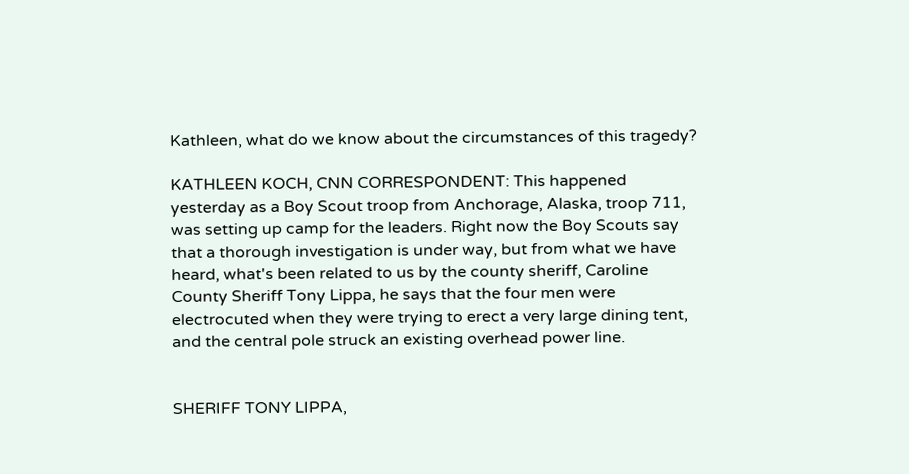Kathleen, what do we know about the circumstances of this tragedy?

KATHLEEN KOCH, CNN CORRESPONDENT: This happened yesterday as a Boy Scout troop from Anchorage, Alaska, troop 711, was setting up camp for the leaders. Right now the Boy Scouts say that a thorough investigation is under way, but from what we have heard, what's been related to us by the county sheriff, Caroline County Sheriff Tony Lippa, he says that the four men were electrocuted when they were trying to erect a very large dining tent, and the central pole struck an existing overhead power line.


SHERIFF TONY LIPPA,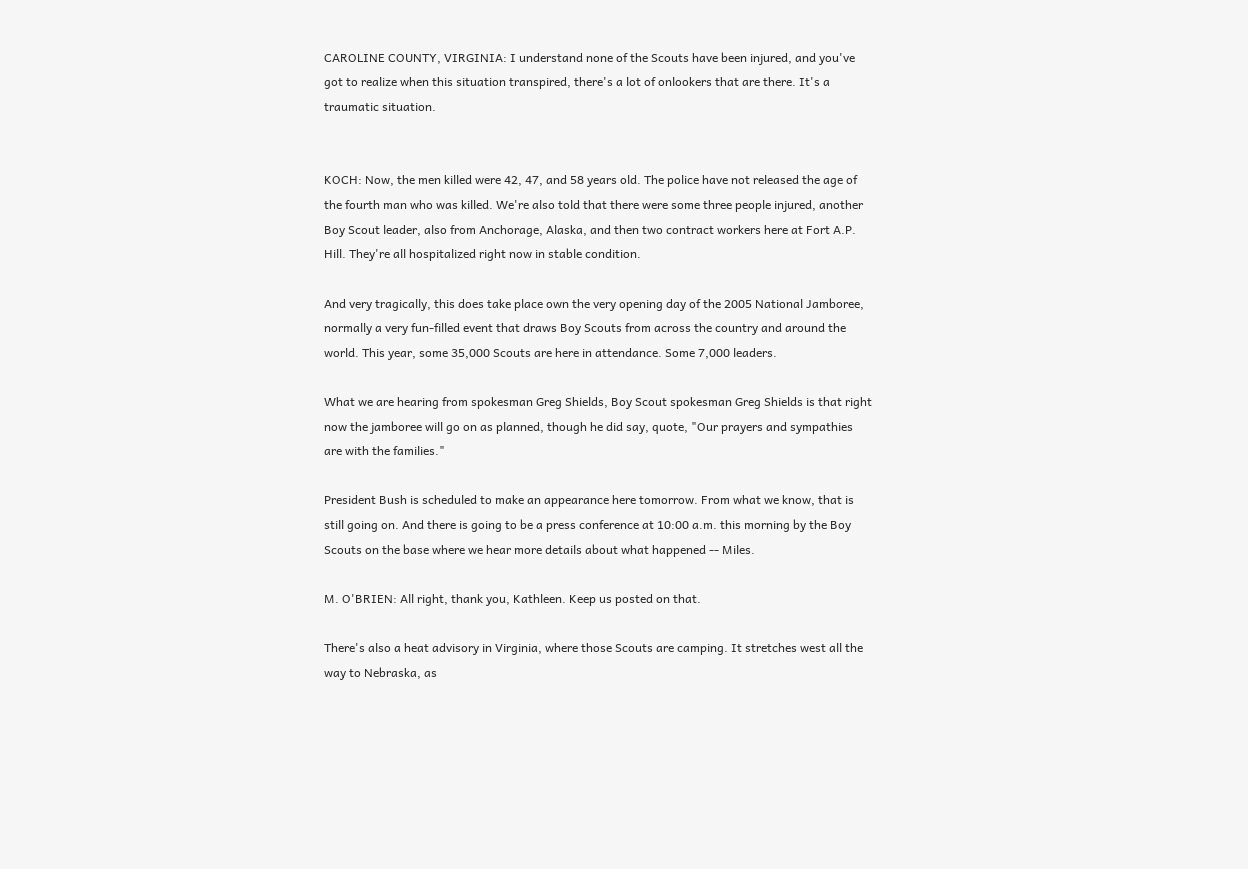CAROLINE COUNTY, VIRGINIA: I understand none of the Scouts have been injured, and you've got to realize when this situation transpired, there's a lot of onlookers that are there. It's a traumatic situation.


KOCH: Now, the men killed were 42, 47, and 58 years old. The police have not released the age of the fourth man who was killed. We're also told that there were some three people injured, another Boy Scout leader, also from Anchorage, Alaska, and then two contract workers here at Fort A.P. Hill. They're all hospitalized right now in stable condition.

And very tragically, this does take place own the very opening day of the 2005 National Jamboree, normally a very fun-filled event that draws Boy Scouts from across the country and around the world. This year, some 35,000 Scouts are here in attendance. Some 7,000 leaders.

What we are hearing from spokesman Greg Shields, Boy Scout spokesman Greg Shields is that right now the jamboree will go on as planned, though he did say, quote, "Our prayers and sympathies are with the families."

President Bush is scheduled to make an appearance here tomorrow. From what we know, that is still going on. And there is going to be a press conference at 10:00 a.m. this morning by the Boy Scouts on the base where we hear more details about what happened -- Miles.

M. O'BRIEN: All right, thank you, Kathleen. Keep us posted on that.

There's also a heat advisory in Virginia, where those Scouts are camping. It stretches west all the way to Nebraska, as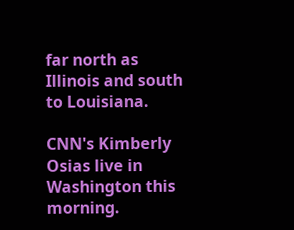far north as Illinois and south to Louisiana.

CNN's Kimberly Osias live in Washington this morning.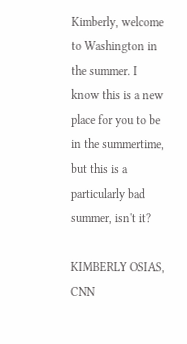Kimberly, welcome to Washington in the summer. I know this is a new place for you to be in the summertime, but this is a particularly bad summer, isn't it?

KIMBERLY OSIAS, CNN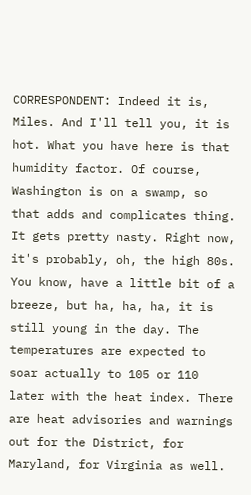CORRESPONDENT: Indeed it is, Miles. And I'll tell you, it is hot. What you have here is that humidity factor. Of course, Washington is on a swamp, so that adds and complicates thing. It gets pretty nasty. Right now, it's probably, oh, the high 80s. You know, have a little bit of a breeze, but ha, ha, ha, it is still young in the day. The temperatures are expected to soar actually to 105 or 110 later with the heat index. There are heat advisories and warnings out for the District, for Maryland, for Virginia as well.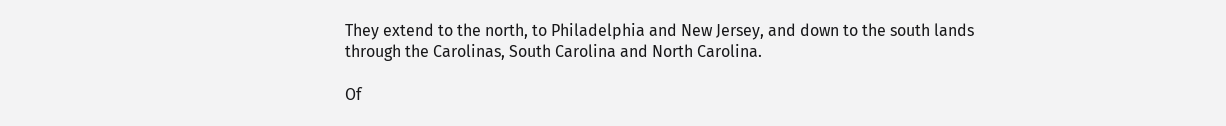They extend to the north, to Philadelphia and New Jersey, and down to the south lands through the Carolinas, South Carolina and North Carolina.

Of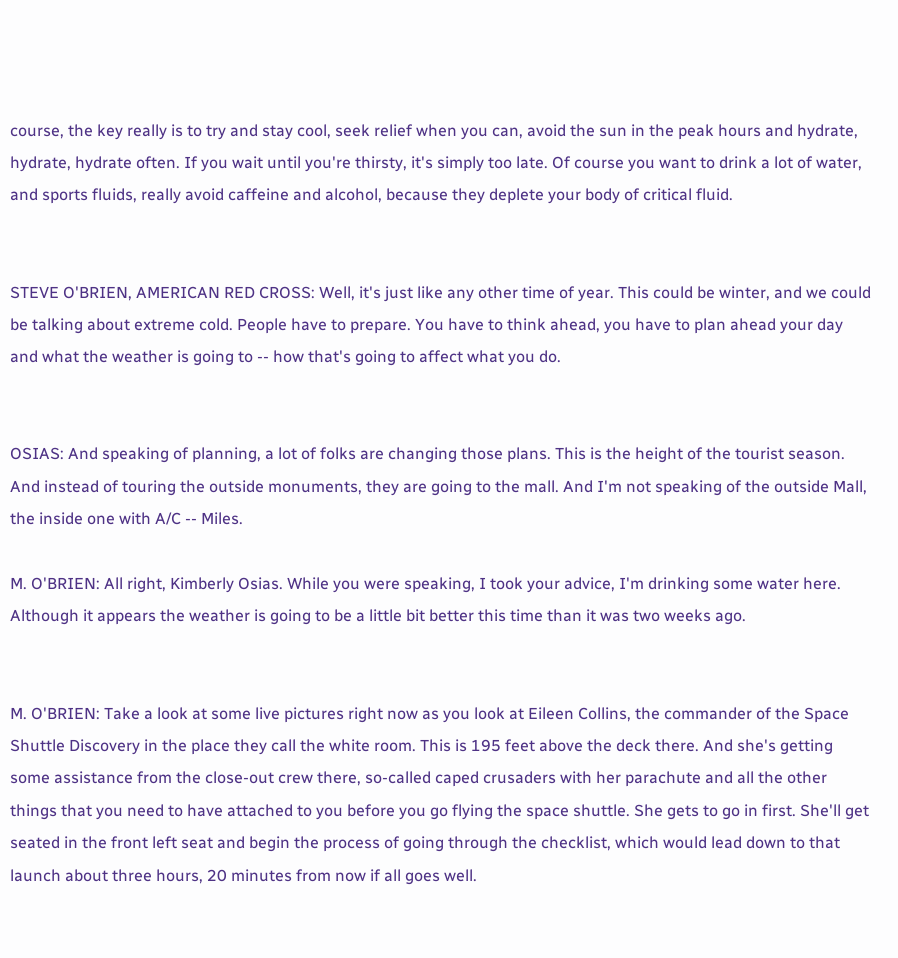course, the key really is to try and stay cool, seek relief when you can, avoid the sun in the peak hours and hydrate, hydrate, hydrate often. If you wait until you're thirsty, it's simply too late. Of course you want to drink a lot of water, and sports fluids, really avoid caffeine and alcohol, because they deplete your body of critical fluid.


STEVE O'BRIEN, AMERICAN RED CROSS: Well, it's just like any other time of year. This could be winter, and we could be talking about extreme cold. People have to prepare. You have to think ahead, you have to plan ahead your day and what the weather is going to -- how that's going to affect what you do.


OSIAS: And speaking of planning, a lot of folks are changing those plans. This is the height of the tourist season. And instead of touring the outside monuments, they are going to the mall. And I'm not speaking of the outside Mall, the inside one with A/C -- Miles.

M. O'BRIEN: All right, Kimberly Osias. While you were speaking, I took your advice, I'm drinking some water here. Although it appears the weather is going to be a little bit better this time than it was two weeks ago.


M. O'BRIEN: Take a look at some live pictures right now as you look at Eileen Collins, the commander of the Space Shuttle Discovery in the place they call the white room. This is 195 feet above the deck there. And she's getting some assistance from the close-out crew there, so-called caped crusaders with her parachute and all the other things that you need to have attached to you before you go flying the space shuttle. She gets to go in first. She'll get seated in the front left seat and begin the process of going through the checklist, which would lead down to that launch about three hours, 20 minutes from now if all goes well.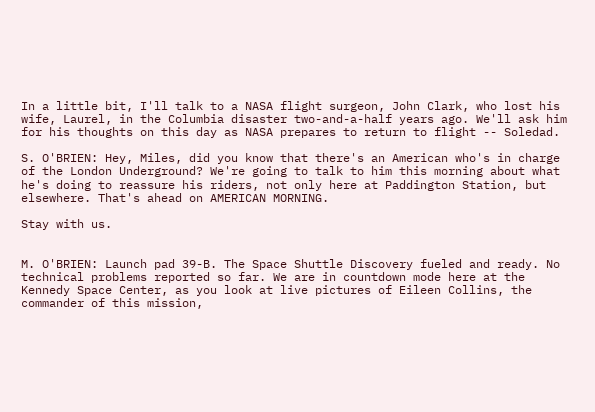In a little bit, I'll talk to a NASA flight surgeon, John Clark, who lost his wife, Laurel, in the Columbia disaster two-and-a-half years ago. We'll ask him for his thoughts on this day as NASA prepares to return to flight -- Soledad.

S. O'BRIEN: Hey, Miles, did you know that there's an American who's in charge of the London Underground? We're going to talk to him this morning about what he's doing to reassure his riders, not only here at Paddington Station, but elsewhere. That's ahead on AMERICAN MORNING.

Stay with us.


M. O'BRIEN: Launch pad 39-B. The Space Shuttle Discovery fueled and ready. No technical problems reported so far. We are in countdown mode here at the Kennedy Space Center, as you look at live pictures of Eileen Collins, the commander of this mission,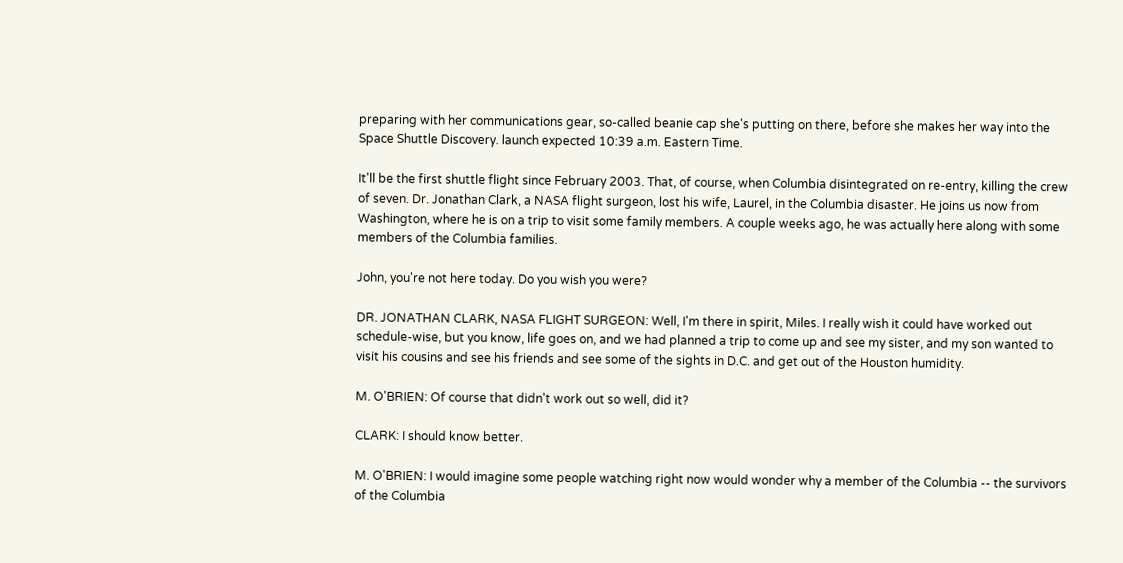preparing with her communications gear, so-called beanie cap she's putting on there, before she makes her way into the Space Shuttle Discovery. launch expected 10:39 a.m. Eastern Time.

It'll be the first shuttle flight since February 2003. That, of course, when Columbia disintegrated on re-entry, killing the crew of seven. Dr. Jonathan Clark, a NASA flight surgeon, lost his wife, Laurel, in the Columbia disaster. He joins us now from Washington, where he is on a trip to visit some family members. A couple weeks ago, he was actually here along with some members of the Columbia families.

John, you're not here today. Do you wish you were?

DR. JONATHAN CLARK, NASA FLIGHT SURGEON: Well, I'm there in spirit, Miles. I really wish it could have worked out schedule-wise, but you know, life goes on, and we had planned a trip to come up and see my sister, and my son wanted to visit his cousins and see his friends and see some of the sights in D.C. and get out of the Houston humidity.

M. O'BRIEN: Of course that didn't work out so well, did it?

CLARK: I should know better.

M. O'BRIEN: I would imagine some people watching right now would wonder why a member of the Columbia -- the survivors of the Columbia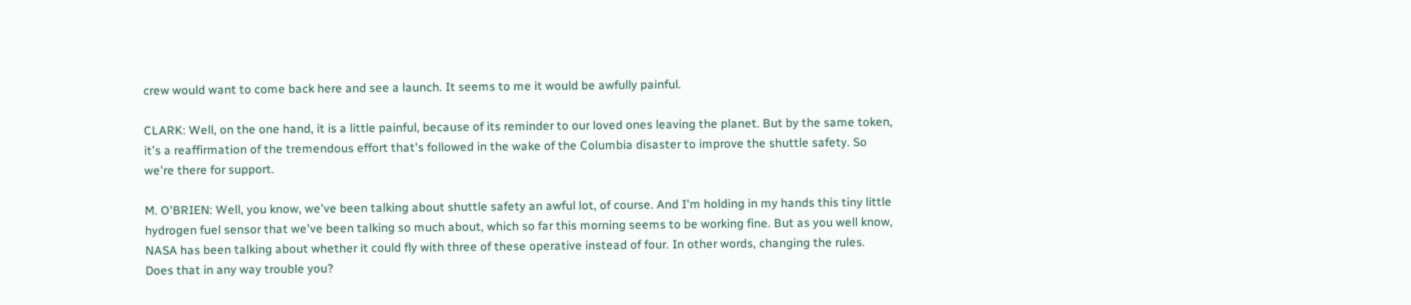crew would want to come back here and see a launch. It seems to me it would be awfully painful.

CLARK: Well, on the one hand, it is a little painful, because of its reminder to our loved ones leaving the planet. But by the same token, it's a reaffirmation of the tremendous effort that's followed in the wake of the Columbia disaster to improve the shuttle safety. So we're there for support.

M. O'BRIEN: Well, you know, we've been talking about shuttle safety an awful lot, of course. And I'm holding in my hands this tiny little hydrogen fuel sensor that we've been talking so much about, which so far this morning seems to be working fine. But as you well know, NASA has been talking about whether it could fly with three of these operative instead of four. In other words, changing the rules. Does that in any way trouble you?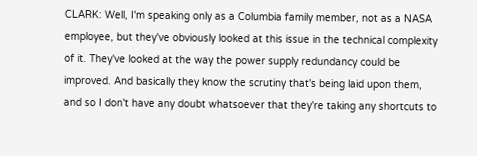CLARK: Well, I'm speaking only as a Columbia family member, not as a NASA employee, but they've obviously looked at this issue in the technical complexity of it. They've looked at the way the power supply redundancy could be improved. And basically they know the scrutiny that's being laid upon them, and so I don't have any doubt whatsoever that they're taking any shortcuts to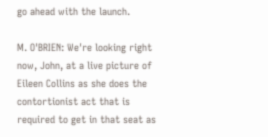go ahead with the launch.

M. O'BRIEN: We're looking right now, John, at a live picture of Eileen Collins as she does the contortionist act that is required to get in that seat as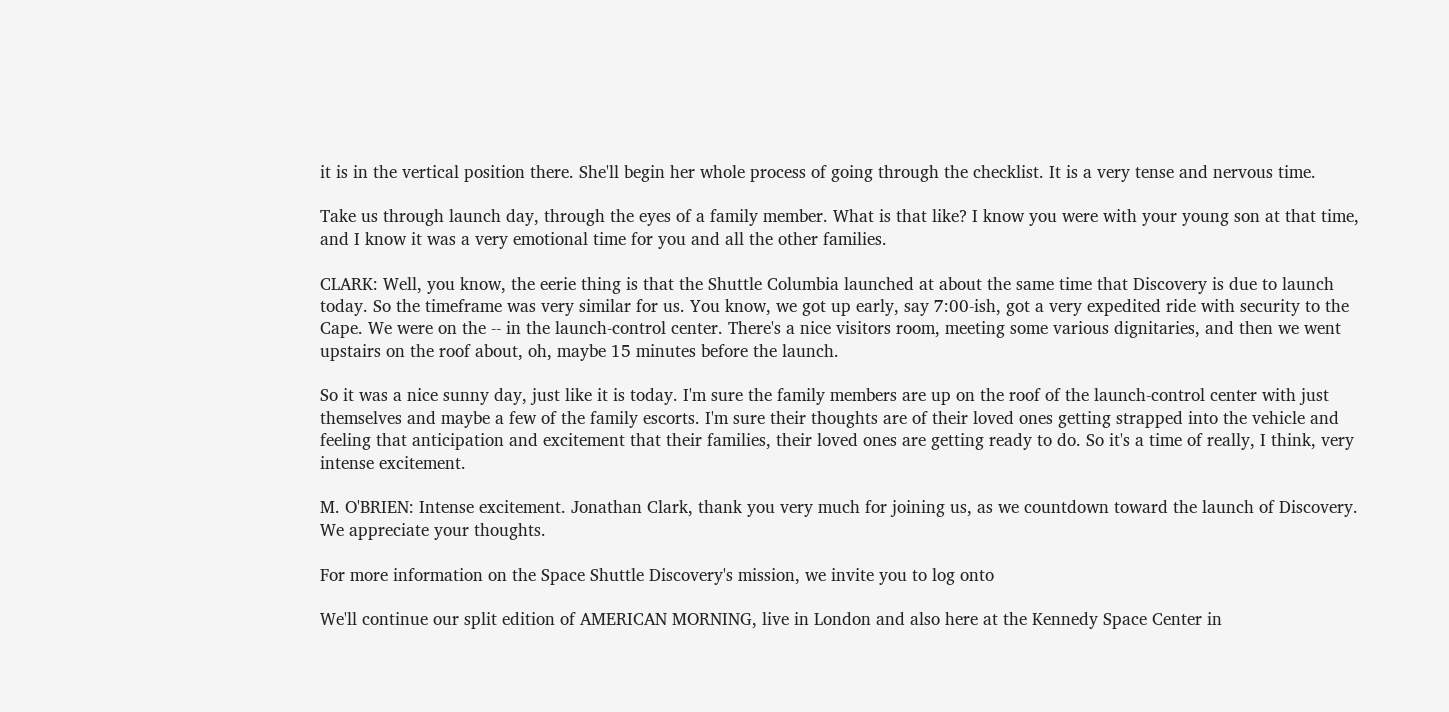it is in the vertical position there. She'll begin her whole process of going through the checklist. It is a very tense and nervous time.

Take us through launch day, through the eyes of a family member. What is that like? I know you were with your young son at that time, and I know it was a very emotional time for you and all the other families.

CLARK: Well, you know, the eerie thing is that the Shuttle Columbia launched at about the same time that Discovery is due to launch today. So the timeframe was very similar for us. You know, we got up early, say 7:00-ish, got a very expedited ride with security to the Cape. We were on the -- in the launch-control center. There's a nice visitors room, meeting some various dignitaries, and then we went upstairs on the roof about, oh, maybe 15 minutes before the launch.

So it was a nice sunny day, just like it is today. I'm sure the family members are up on the roof of the launch-control center with just themselves and maybe a few of the family escorts. I'm sure their thoughts are of their loved ones getting strapped into the vehicle and feeling that anticipation and excitement that their families, their loved ones are getting ready to do. So it's a time of really, I think, very intense excitement.

M. O'BRIEN: Intense excitement. Jonathan Clark, thank you very much for joining us, as we countdown toward the launch of Discovery. We appreciate your thoughts.

For more information on the Space Shuttle Discovery's mission, we invite you to log onto

We'll continue our split edition of AMERICAN MORNING, live in London and also here at the Kennedy Space Center in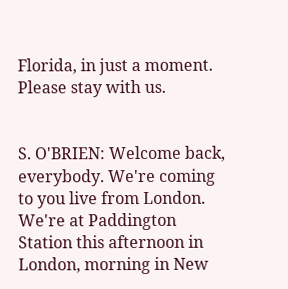Florida, in just a moment. Please stay with us.


S. O'BRIEN: Welcome back, everybody. We're coming to you live from London. We're at Paddington Station this afternoon in London, morning in New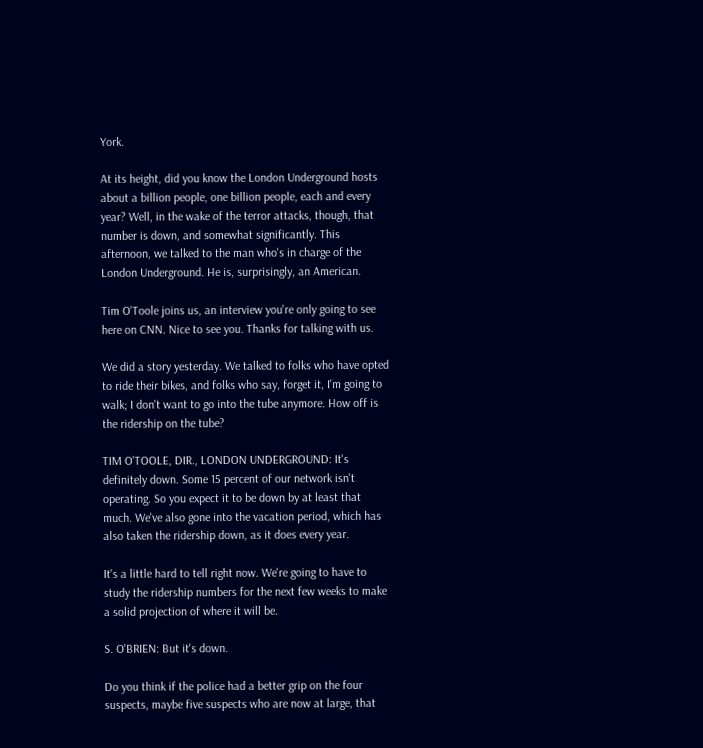York.

At its height, did you know the London Underground hosts about a billion people, one billion people, each and every year? Well, in the wake of the terror attacks, though, that number is down, and somewhat significantly. This afternoon, we talked to the man who's in charge of the London Underground. He is, surprisingly, an American.

Tim O'Toole joins us, an interview you're only going to see here on CNN. Nice to see you. Thanks for talking with us.

We did a story yesterday. We talked to folks who have opted to ride their bikes, and folks who say, forget it, I'm going to walk; I don't want to go into the tube anymore. How off is the ridership on the tube?

TIM O'TOOLE, DIR., LONDON UNDERGROUND: It's definitely down. Some 15 percent of our network isn't operating. So you expect it to be down by at least that much. We've also gone into the vacation period, which has also taken the ridership down, as it does every year.

It's a little hard to tell right now. We're going to have to study the ridership numbers for the next few weeks to make a solid projection of where it will be.

S. O'BRIEN: But it's down.

Do you think if the police had a better grip on the four suspects, maybe five suspects who are now at large, that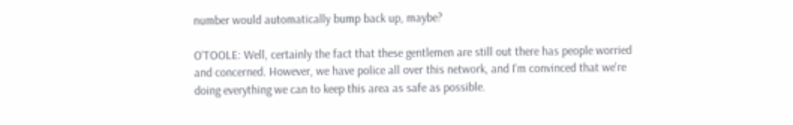number would automatically bump back up, maybe?

O'TOOLE: Well, certainly the fact that these gentlemen are still out there has people worried and concerned. However, we have police all over this network, and I'm convinced that we're doing everything we can to keep this area as safe as possible.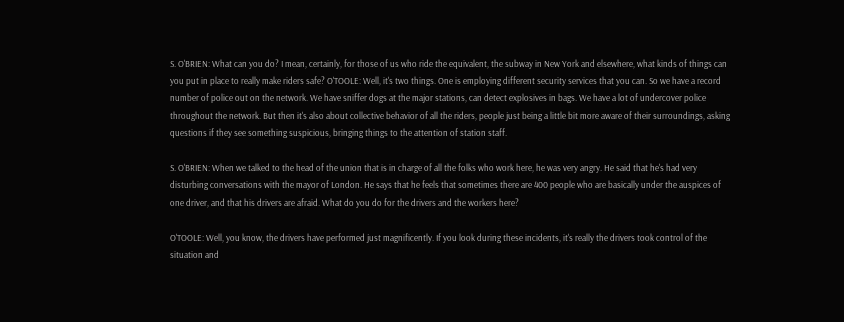S. O'BRIEN: What can you do? I mean, certainly, for those of us who ride the equivalent, the subway in New York and elsewhere, what kinds of things can you put in place to really make riders safe? O'TOOLE: Well, it's two things. One is employing different security services that you can. So we have a record number of police out on the network. We have sniffer dogs at the major stations, can detect explosives in bags. We have a lot of undercover police throughout the network. But then it's also about collective behavior of all the riders, people just being a little bit more aware of their surroundings, asking questions if they see something suspicious, bringing things to the attention of station staff.

S. O'BRIEN: When we talked to the head of the union that is in charge of all the folks who work here, he was very angry. He said that he's had very disturbing conversations with the mayor of London. He says that he feels that sometimes there are 400 people who are basically under the auspices of one driver, and that his drivers are afraid. What do you do for the drivers and the workers here?

O'TOOLE: Well, you know, the drivers have performed just magnificently. If you look during these incidents, it's really the drivers took control of the situation and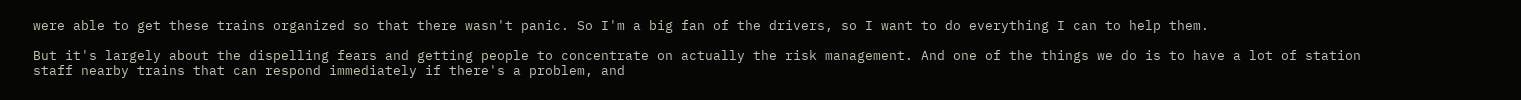were able to get these trains organized so that there wasn't panic. So I'm a big fan of the drivers, so I want to do everything I can to help them.

But it's largely about the dispelling fears and getting people to concentrate on actually the risk management. And one of the things we do is to have a lot of station staff nearby trains that can respond immediately if there's a problem, and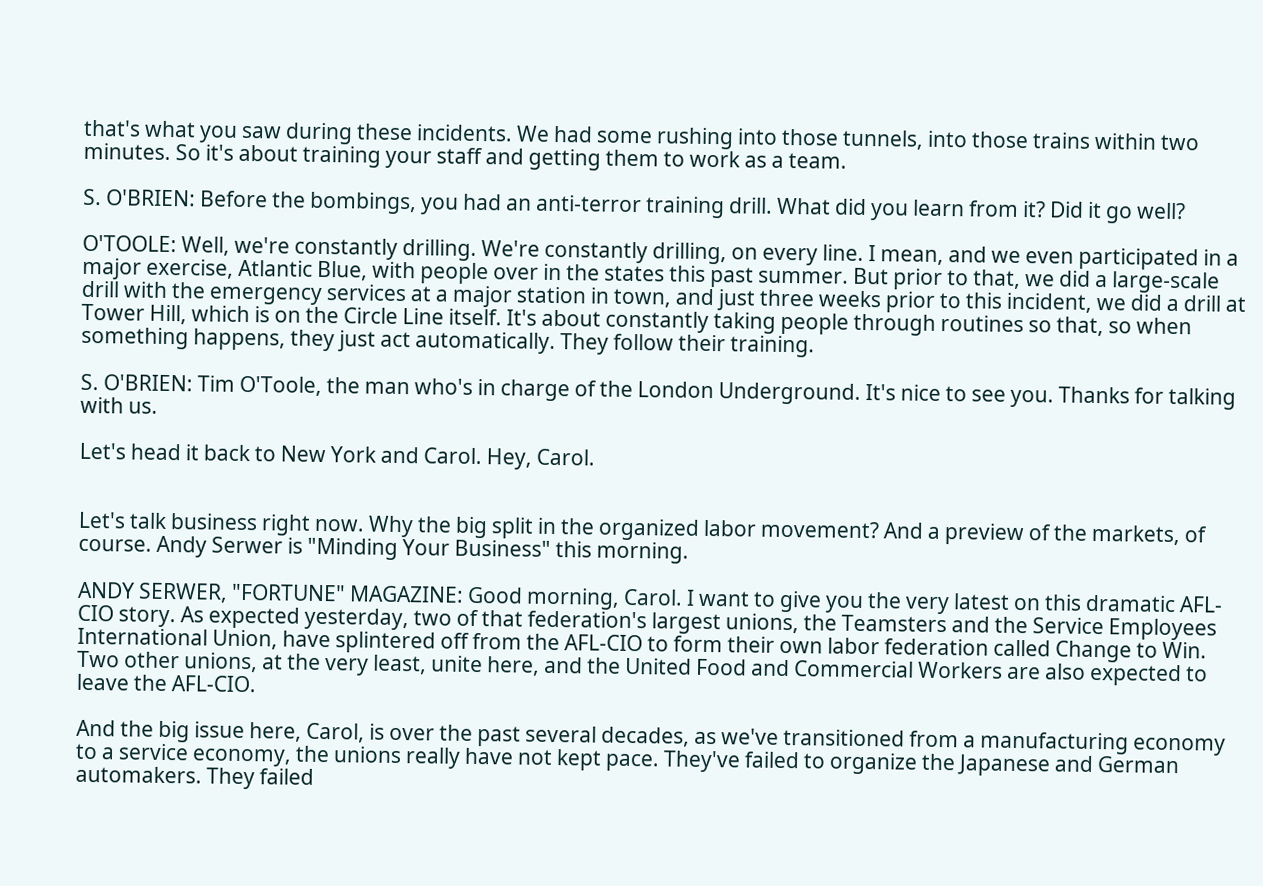that's what you saw during these incidents. We had some rushing into those tunnels, into those trains within two minutes. So it's about training your staff and getting them to work as a team.

S. O'BRIEN: Before the bombings, you had an anti-terror training drill. What did you learn from it? Did it go well?

O'TOOLE: Well, we're constantly drilling. We're constantly drilling, on every line. I mean, and we even participated in a major exercise, Atlantic Blue, with people over in the states this past summer. But prior to that, we did a large-scale drill with the emergency services at a major station in town, and just three weeks prior to this incident, we did a drill at Tower Hill, which is on the Circle Line itself. It's about constantly taking people through routines so that, so when something happens, they just act automatically. They follow their training.

S. O'BRIEN: Tim O'Toole, the man who's in charge of the London Underground. It's nice to see you. Thanks for talking with us.

Let's head it back to New York and Carol. Hey, Carol.


Let's talk business right now. Why the big split in the organized labor movement? And a preview of the markets, of course. Andy Serwer is "Minding Your Business" this morning.

ANDY SERWER, "FORTUNE" MAGAZINE: Good morning, Carol. I want to give you the very latest on this dramatic AFL-CIO story. As expected yesterday, two of that federation's largest unions, the Teamsters and the Service Employees International Union, have splintered off from the AFL-CIO to form their own labor federation called Change to Win. Two other unions, at the very least, unite here, and the United Food and Commercial Workers are also expected to leave the AFL-CIO.

And the big issue here, Carol, is over the past several decades, as we've transitioned from a manufacturing economy to a service economy, the unions really have not kept pace. They've failed to organize the Japanese and German automakers. They failed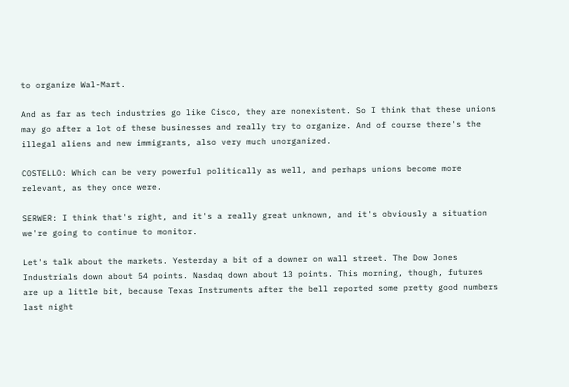to organize Wal-Mart.

And as far as tech industries go like Cisco, they are nonexistent. So I think that these unions may go after a lot of these businesses and really try to organize. And of course there's the illegal aliens and new immigrants, also very much unorganized.

COSTELLO: Which can be very powerful politically as well, and perhaps unions become more relevant, as they once were.

SERWER: I think that's right, and it's a really great unknown, and it's obviously a situation we're going to continue to monitor.

Let's talk about the markets. Yesterday a bit of a downer on wall street. The Dow Jones Industrials down about 54 points. Nasdaq down about 13 points. This morning, though, futures are up a little bit, because Texas Instruments after the bell reported some pretty good numbers last night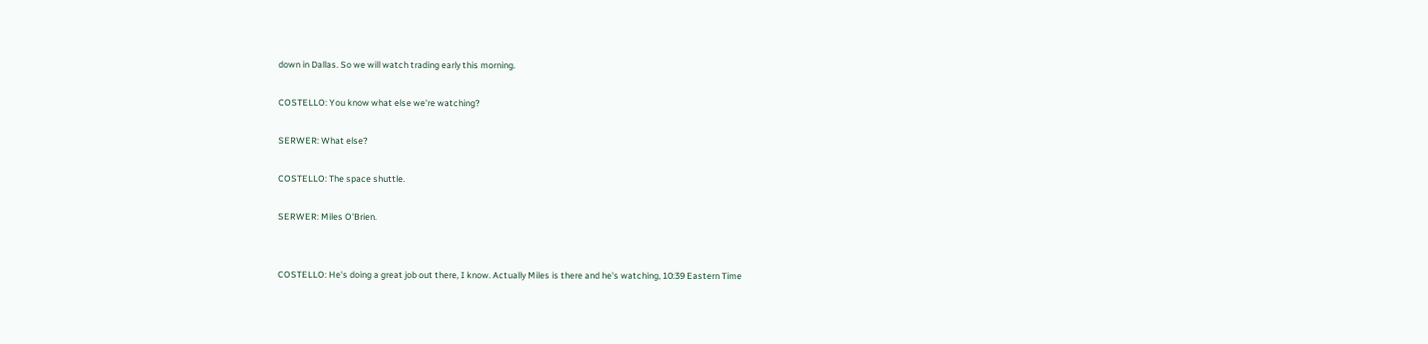down in Dallas. So we will watch trading early this morning.

COSTELLO: You know what else we're watching?

SERWER: What else?

COSTELLO: The space shuttle.

SERWER: Miles O'Brien.


COSTELLO: He's doing a great job out there, I know. Actually Miles is there and he's watching, 10:39 Eastern Time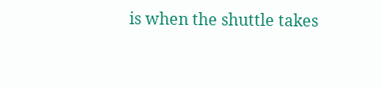is when the shuttle takes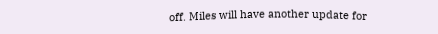off. Miles will have another update for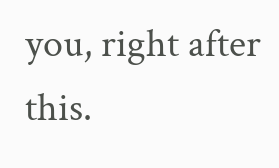you, right after this.